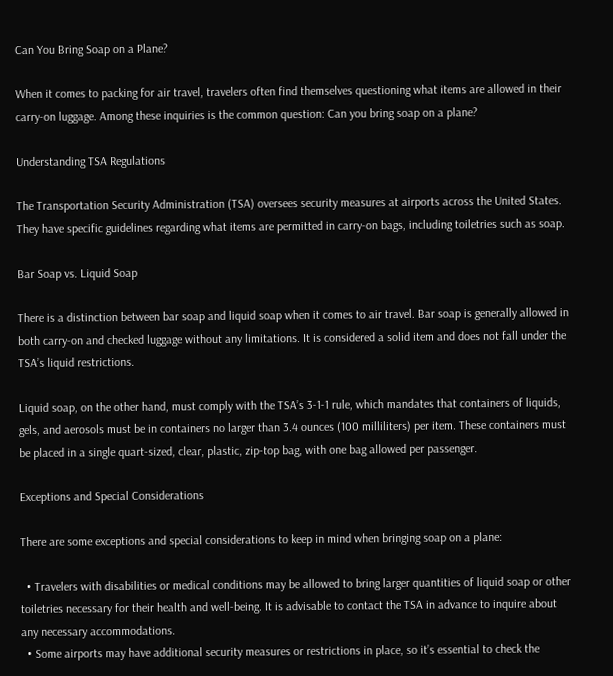Can You Bring Soap on a Plane?

When it comes to packing for air travel, travelers often find themselves questioning what items are allowed in their carry-on luggage. Among these inquiries is the common question: Can you bring soap on a plane?

Understanding TSA Regulations

The Transportation Security Administration (TSA) oversees security measures at airports across the United States. They have specific guidelines regarding what items are permitted in carry-on bags, including toiletries such as soap.

Bar Soap vs. Liquid Soap

There is a distinction between bar soap and liquid soap when it comes to air travel. Bar soap is generally allowed in both carry-on and checked luggage without any limitations. It is considered a solid item and does not fall under the TSA’s liquid restrictions.

Liquid soap, on the other hand, must comply with the TSA’s 3-1-1 rule, which mandates that containers of liquids, gels, and aerosols must be in containers no larger than 3.4 ounces (100 milliliters) per item. These containers must be placed in a single quart-sized, clear, plastic, zip-top bag, with one bag allowed per passenger.

Exceptions and Special Considerations

There are some exceptions and special considerations to keep in mind when bringing soap on a plane:

  • Travelers with disabilities or medical conditions may be allowed to bring larger quantities of liquid soap or other toiletries necessary for their health and well-being. It is advisable to contact the TSA in advance to inquire about any necessary accommodations.
  • Some airports may have additional security measures or restrictions in place, so it’s essential to check the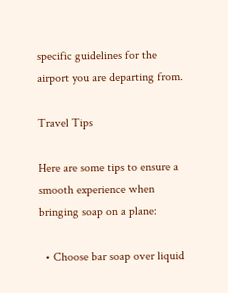specific guidelines for the airport you are departing from.

Travel Tips

Here are some tips to ensure a smooth experience when bringing soap on a plane:

  • Choose bar soap over liquid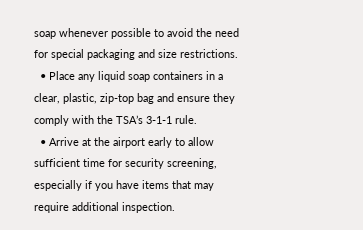soap whenever possible to avoid the need for special packaging and size restrictions.
  • Place any liquid soap containers in a clear, plastic, zip-top bag and ensure they comply with the TSA’s 3-1-1 rule.
  • Arrive at the airport early to allow sufficient time for security screening, especially if you have items that may require additional inspection.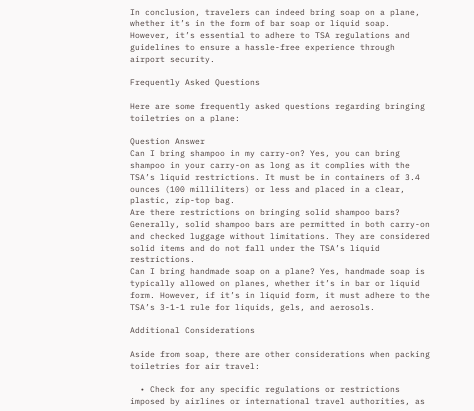In conclusion, travelers can indeed bring soap on a plane, whether it’s in the form of bar soap or liquid soap. However, it’s essential to adhere to TSA regulations and guidelines to ensure a hassle-free experience through airport security.

Frequently Asked Questions

Here are some frequently asked questions regarding bringing toiletries on a plane:

Question Answer
Can I bring shampoo in my carry-on? Yes, you can bring shampoo in your carry-on as long as it complies with the TSA’s liquid restrictions. It must be in containers of 3.4 ounces (100 milliliters) or less and placed in a clear, plastic, zip-top bag.
Are there restrictions on bringing solid shampoo bars? Generally, solid shampoo bars are permitted in both carry-on and checked luggage without limitations. They are considered solid items and do not fall under the TSA’s liquid restrictions.
Can I bring handmade soap on a plane? Yes, handmade soap is typically allowed on planes, whether it’s in bar or liquid form. However, if it’s in liquid form, it must adhere to the TSA’s 3-1-1 rule for liquids, gels, and aerosols.

Additional Considerations

Aside from soap, there are other considerations when packing toiletries for air travel:

  • Check for any specific regulations or restrictions imposed by airlines or international travel authorities, as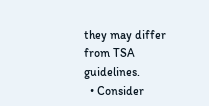they may differ from TSA guidelines.
  • Consider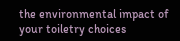the environmental impact of your toiletry choices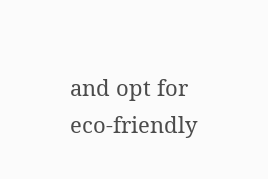and opt for eco-friendly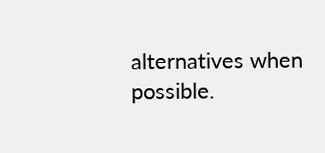alternatives when possible.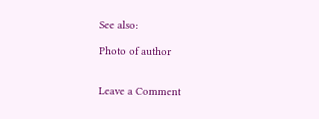See also:

Photo of author


Leave a Comment